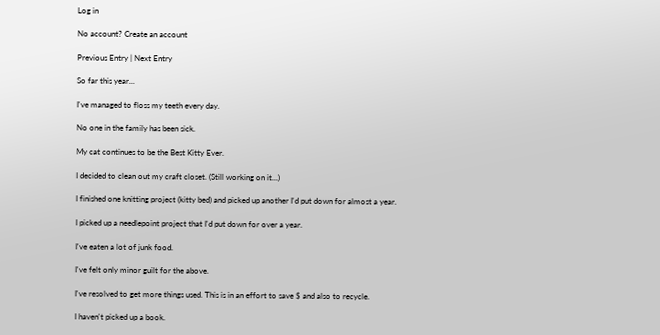Log in

No account? Create an account

Previous Entry | Next Entry

So far this year...

I've managed to floss my teeth every day.

No one in the family has been sick.

My cat continues to be the Best Kitty Ever.

I decided to clean out my craft closet. (Still working on it...)

I finished one knitting project (kitty bed) and picked up another I'd put down for almost a year.

I picked up a needlepoint project that I'd put down for over a year.

I've eaten a lot of junk food.

I've felt only minor guilt for the above.

I've resolved to get more things used. This is in an effort to save $ and also to recycle.

I haven't picked up a book.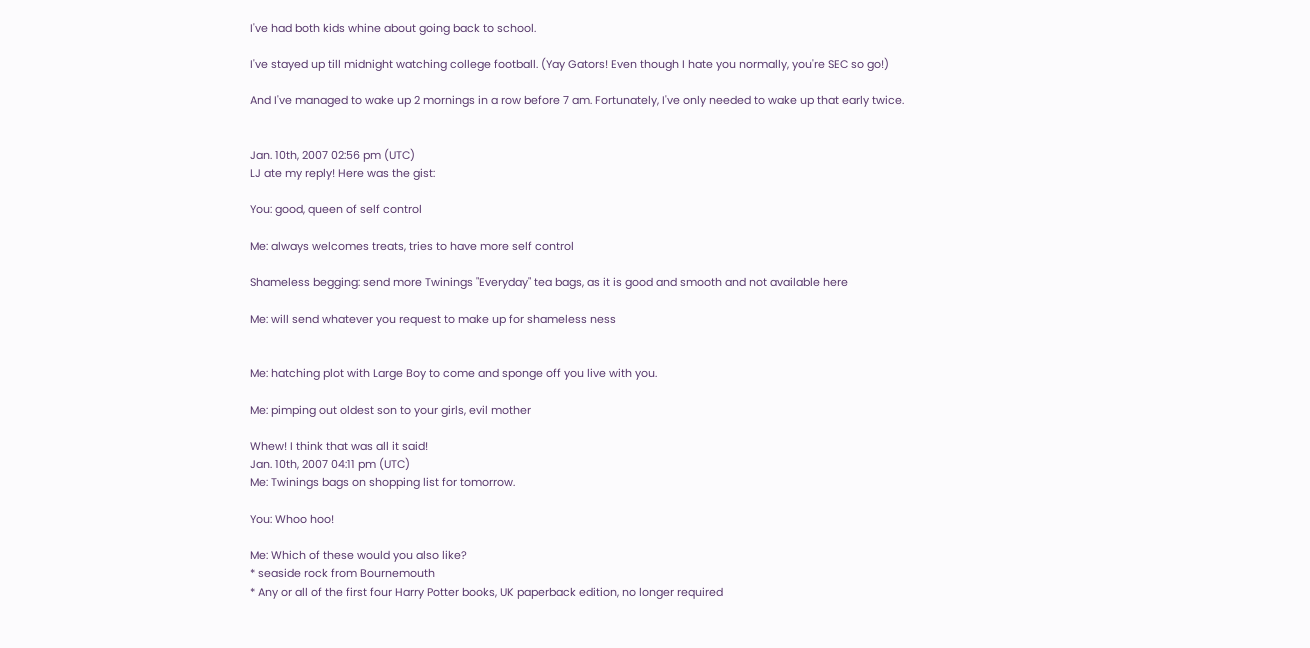I've had both kids whine about going back to school.

I've stayed up till midnight watching college football. (Yay Gators! Even though I hate you normally, you're SEC so go!)

And I've managed to wake up 2 mornings in a row before 7 am. Fortunately, I've only needed to wake up that early twice.


Jan. 10th, 2007 02:56 pm (UTC)
LJ ate my reply! Here was the gist:

You: good, queen of self control

Me: always welcomes treats, tries to have more self control

Shameless begging: send more Twinings "Everyday" tea bags, as it is good and smooth and not available here

Me: will send whatever you request to make up for shameless ness


Me: hatching plot with Large Boy to come and sponge off you live with you.

Me: pimping out oldest son to your girls, evil mother

Whew! I think that was all it said!
Jan. 10th, 2007 04:11 pm (UTC)
Me: Twinings bags on shopping list for tomorrow.

You: Whoo hoo!

Me: Which of these would you also like?
* seaside rock from Bournemouth
* Any or all of the first four Harry Potter books, UK paperback edition, no longer required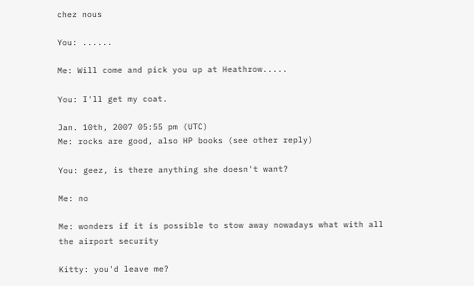chez nous

You: ......

Me: Will come and pick you up at Heathrow.....

You: I'll get my coat.

Jan. 10th, 2007 05:55 pm (UTC)
Me: rocks are good, also HP books (see other reply)

You: geez, is there anything she doesn't want?

Me: no

Me: wonders if it is possible to stow away nowadays what with all the airport security

Kitty: you'd leave me?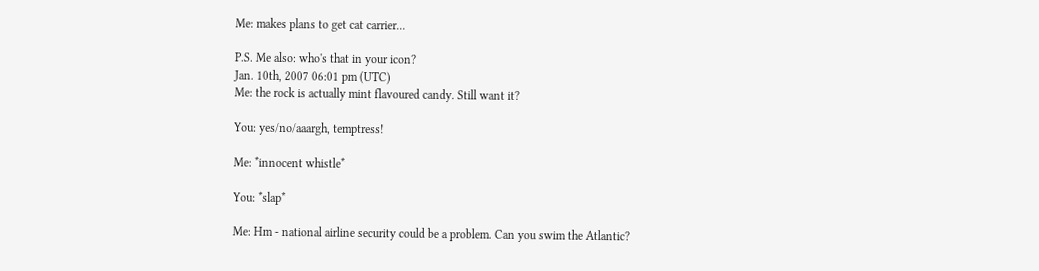Me: makes plans to get cat carrier...

P.S. Me also: who's that in your icon?
Jan. 10th, 2007 06:01 pm (UTC)
Me: the rock is actually mint flavoured candy. Still want it?

You: yes/no/aaargh, temptress!

Me: *innocent whistle*

You: *slap*

Me: Hm - national airline security could be a problem. Can you swim the Atlantic?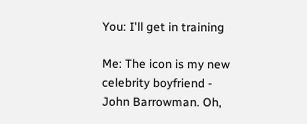You: I'll get in training

Me: The icon is my new celebrity boyfriend - John Barrowman. Oh,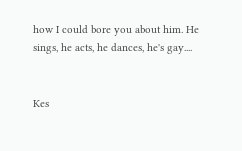how I could bore you about him. He sings, he acts, he dances, he's gay....


Kes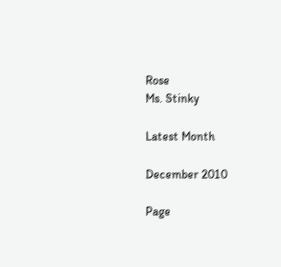Rose
Ms. Stinky

Latest Month

December 2010

Page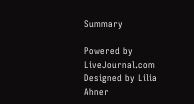Summary

Powered by LiveJournal.com
Designed by Lilia Ahner